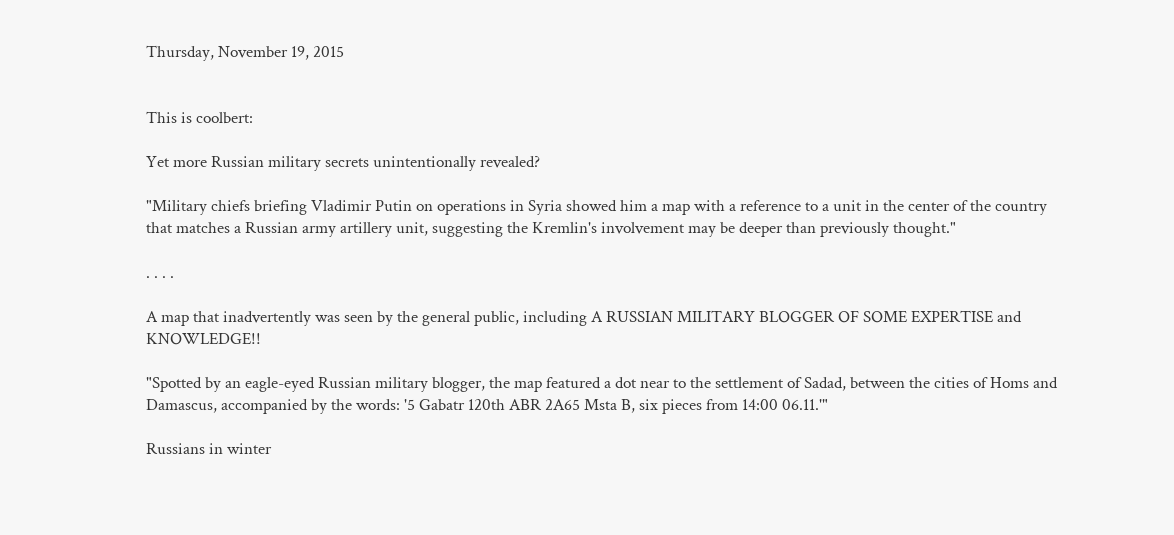Thursday, November 19, 2015


This is coolbert:

Yet more Russian military secrets unintentionally revealed?

"Military chiefs briefing Vladimir Putin on operations in Syria showed him a map with a reference to a unit in the center of the country that matches a Russian army artillery unit, suggesting the Kremlin's involvement may be deeper than previously thought."

. . . .

A map that inadvertently was seen by the general public, including A RUSSIAN MILITARY BLOGGER OF SOME EXPERTISE and KNOWLEDGE!!

"Spotted by an eagle-eyed Russian military blogger, the map featured a dot near to the settlement of Sadad, between the cities of Homs and Damascus, accompanied by the words: '5 Gabatr 120th ABR 2A65 Msta B, six pieces from 14:00 06.11.'"

Russians in winter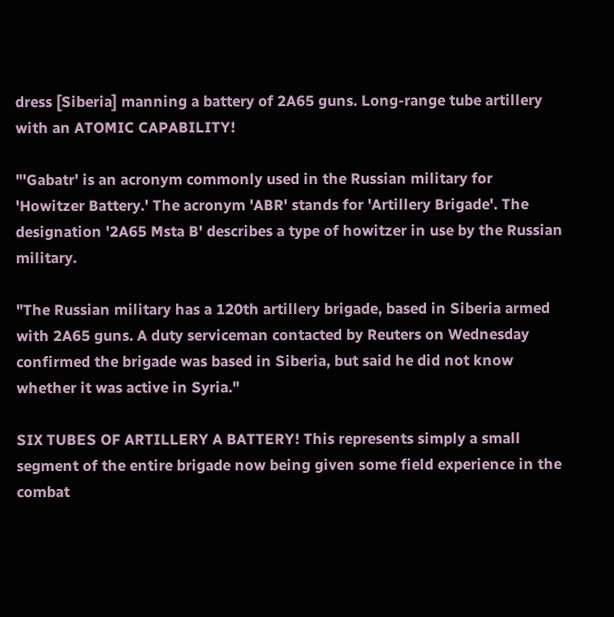dress [Siberia] manning a battery of 2A65 guns. Long-range tube artillery with an ATOMIC CAPABILITY!

"'Gabatr' is an acronym commonly used in the Russian military for 'Howitzer Battery.' The acronym 'ABR' stands for 'Artillery Brigade'. The designation '2A65 Msta B' describes a type of howitzer in use by the Russian military.

"The Russian military has a 120th artillery brigade, based in Siberia armed with 2A65 guns. A duty serviceman contacted by Reuters on Wednesday confirmed the brigade was based in Siberia, but said he did not know whether it was active in Syria."

SIX TUBES OF ARTILLERY A BATTERY! This represents simply a small segment of the entire brigade now being given some field experience in the combat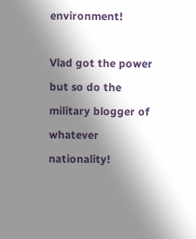environment!

Vlad got the power but so do the military blogger of whatever nationality!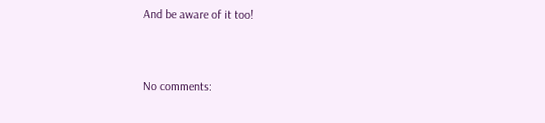And be aware of it too!


No comments: